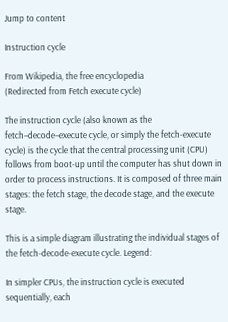Jump to content

Instruction cycle

From Wikipedia, the free encyclopedia
(Redirected from Fetch execute cycle)

The instruction cycle (also known as the fetch–decode–execute cycle, or simply the fetch-execute cycle) is the cycle that the central processing unit (CPU) follows from boot-up until the computer has shut down in order to process instructions. It is composed of three main stages: the fetch stage, the decode stage, and the execute stage.

This is a simple diagram illustrating the individual stages of the fetch-decode-execute cycle. Legend:

In simpler CPUs, the instruction cycle is executed sequentially, each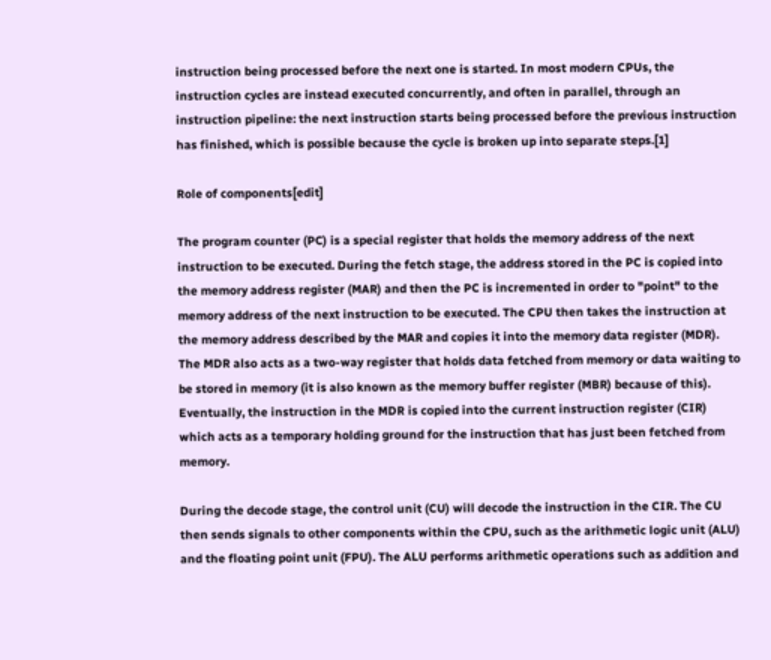instruction being processed before the next one is started. In most modern CPUs, the instruction cycles are instead executed concurrently, and often in parallel, through an instruction pipeline: the next instruction starts being processed before the previous instruction has finished, which is possible because the cycle is broken up into separate steps.[1]

Role of components[edit]

The program counter (PC) is a special register that holds the memory address of the next instruction to be executed. During the fetch stage, the address stored in the PC is copied into the memory address register (MAR) and then the PC is incremented in order to "point" to the memory address of the next instruction to be executed. The CPU then takes the instruction at the memory address described by the MAR and copies it into the memory data register (MDR). The MDR also acts as a two-way register that holds data fetched from memory or data waiting to be stored in memory (it is also known as the memory buffer register (MBR) because of this). Eventually, the instruction in the MDR is copied into the current instruction register (CIR) which acts as a temporary holding ground for the instruction that has just been fetched from memory.

During the decode stage, the control unit (CU) will decode the instruction in the CIR. The CU then sends signals to other components within the CPU, such as the arithmetic logic unit (ALU) and the floating point unit (FPU). The ALU performs arithmetic operations such as addition and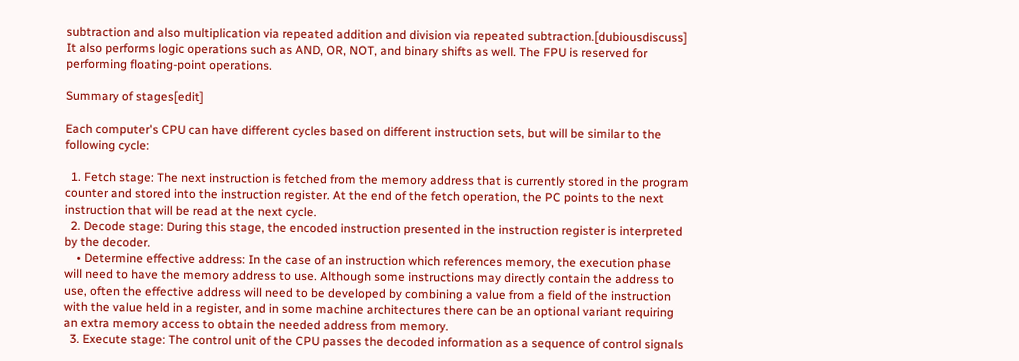subtraction and also multiplication via repeated addition and division via repeated subtraction.[dubiousdiscuss] It also performs logic operations such as AND, OR, NOT, and binary shifts as well. The FPU is reserved for performing floating-point operations.

Summary of stages[edit]

Each computer's CPU can have different cycles based on different instruction sets, but will be similar to the following cycle:

  1. Fetch stage: The next instruction is fetched from the memory address that is currently stored in the program counter and stored into the instruction register. At the end of the fetch operation, the PC points to the next instruction that will be read at the next cycle.
  2. Decode stage: During this stage, the encoded instruction presented in the instruction register is interpreted by the decoder.
    • Determine effective address: In the case of an instruction which references memory, the execution phase will need to have the memory address to use. Although some instructions may directly contain the address to use, often the effective address will need to be developed by combining a value from a field of the instruction with the value held in a register, and in some machine architectures there can be an optional variant requiring an extra memory access to obtain the needed address from memory.
  3. Execute stage: The control unit of the CPU passes the decoded information as a sequence of control signals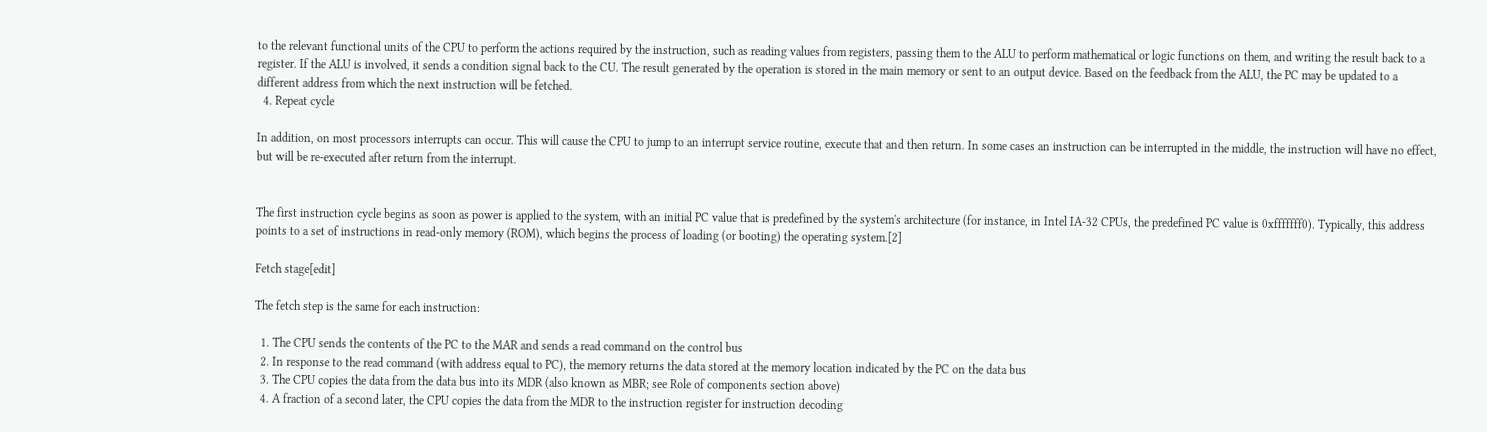to the relevant functional units of the CPU to perform the actions required by the instruction, such as reading values from registers, passing them to the ALU to perform mathematical or logic functions on them, and writing the result back to a register. If the ALU is involved, it sends a condition signal back to the CU. The result generated by the operation is stored in the main memory or sent to an output device. Based on the feedback from the ALU, the PC may be updated to a different address from which the next instruction will be fetched.
  4. Repeat cycle

In addition, on most processors interrupts can occur. This will cause the CPU to jump to an interrupt service routine, execute that and then return. In some cases an instruction can be interrupted in the middle, the instruction will have no effect, but will be re-executed after return from the interrupt.


The first instruction cycle begins as soon as power is applied to the system, with an initial PC value that is predefined by the system's architecture (for instance, in Intel IA-32 CPUs, the predefined PC value is 0xfffffff0). Typically, this address points to a set of instructions in read-only memory (ROM), which begins the process of loading (or booting) the operating system.[2]

Fetch stage[edit]

The fetch step is the same for each instruction:

  1. The CPU sends the contents of the PC to the MAR and sends a read command on the control bus
  2. In response to the read command (with address equal to PC), the memory returns the data stored at the memory location indicated by the PC on the data bus
  3. The CPU copies the data from the data bus into its MDR (also known as MBR; see Role of components section above)
  4. A fraction of a second later, the CPU copies the data from the MDR to the instruction register for instruction decoding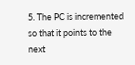5. The PC is incremented so that it points to the next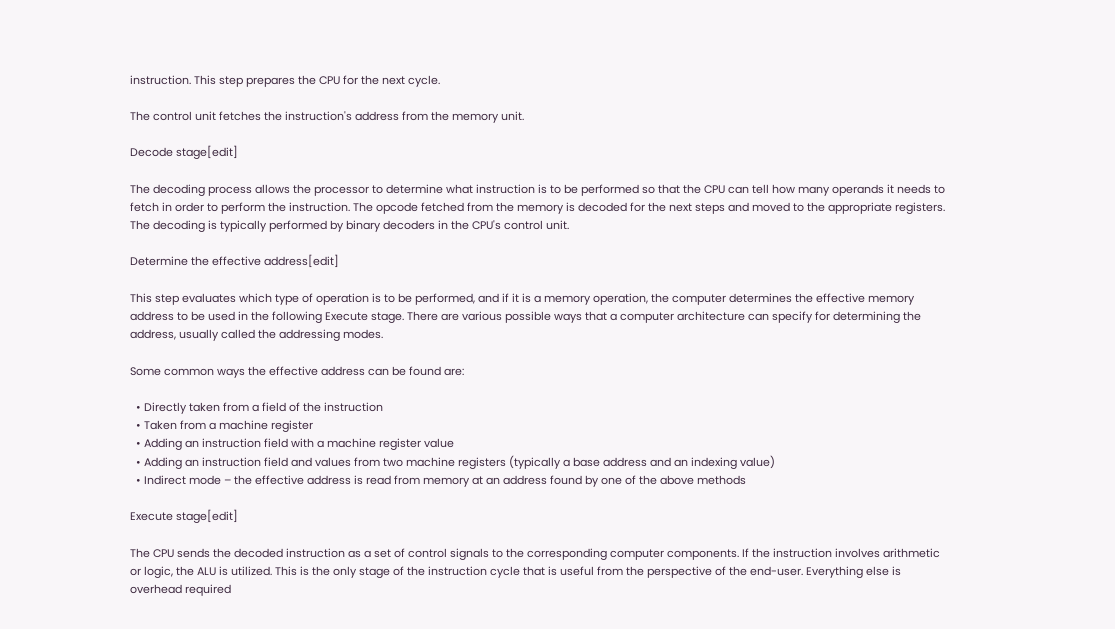instruction. This step prepares the CPU for the next cycle.

The control unit fetches the instruction's address from the memory unit.

Decode stage[edit]

The decoding process allows the processor to determine what instruction is to be performed so that the CPU can tell how many operands it needs to fetch in order to perform the instruction. The opcode fetched from the memory is decoded for the next steps and moved to the appropriate registers. The decoding is typically performed by binary decoders in the CPU's control unit.

Determine the effective address[edit]

This step evaluates which type of operation is to be performed, and if it is a memory operation, the computer determines the effective memory address to be used in the following Execute stage. There are various possible ways that a computer architecture can specify for determining the address, usually called the addressing modes.

Some common ways the effective address can be found are:

  • Directly taken from a field of the instruction
  • Taken from a machine register
  • Adding an instruction field with a machine register value
  • Adding an instruction field and values from two machine registers (typically a base address and an indexing value)
  • Indirect mode – the effective address is read from memory at an address found by one of the above methods

Execute stage[edit]

The CPU sends the decoded instruction as a set of control signals to the corresponding computer components. If the instruction involves arithmetic or logic, the ALU is utilized. This is the only stage of the instruction cycle that is useful from the perspective of the end-user. Everything else is overhead required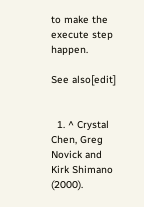to make the execute step happen.

See also[edit]


  1. ^ Crystal Chen, Greg Novick and Kirk Shimano (2000).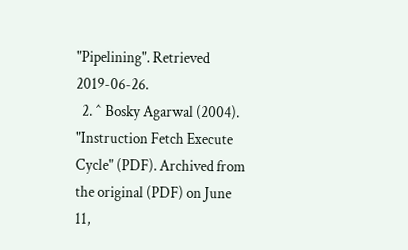"Pipelining". Retrieved 2019-06-26.
  2. ^ Bosky Agarwal (2004). "Instruction Fetch Execute Cycle" (PDF). Archived from the original (PDF) on June 11,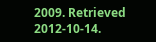2009. Retrieved 2012-10-14.